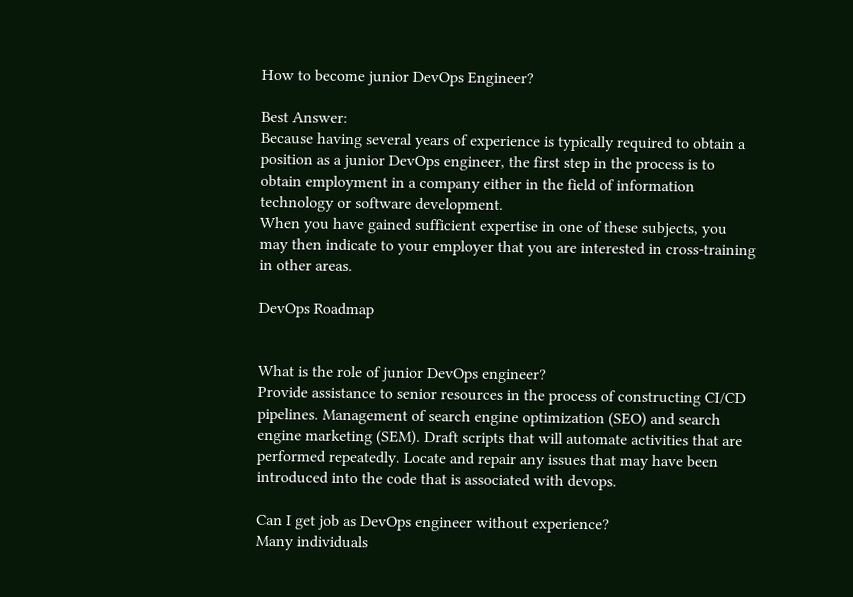How to become junior DevOps Engineer?

Best Answer:
Because having several years of experience is typically required to obtain a position as a junior DevOps engineer, the first step in the process is to obtain employment in a company either in the field of information technology or software development.
When you have gained sufficient expertise in one of these subjects, you may then indicate to your employer that you are interested in cross-training in other areas.

DevOps Roadmap


What is the role of junior DevOps engineer?
Provide assistance to senior resources in the process of constructing CI/CD pipelines. Management of search engine optimization (SEO) and search engine marketing (SEM). Draft scripts that will automate activities that are performed repeatedly. Locate and repair any issues that may have been introduced into the code that is associated with devops.

Can I get job as DevOps engineer without experience?
Many individuals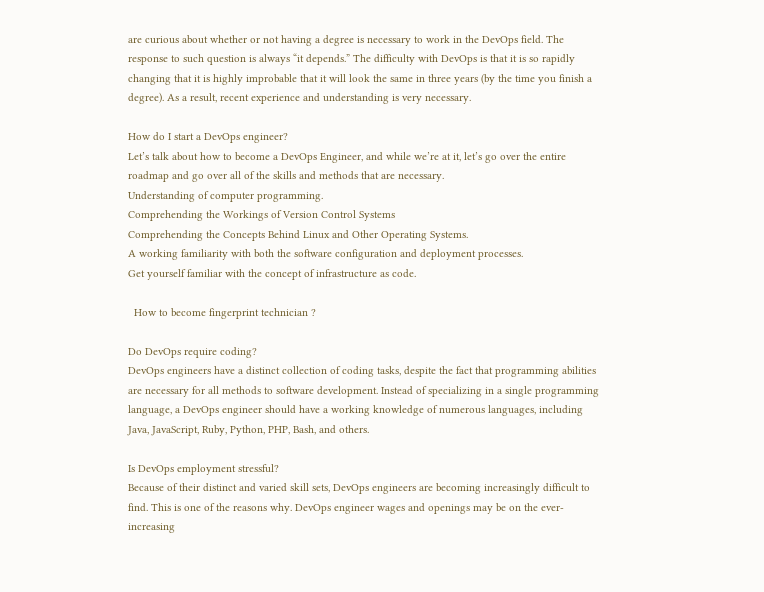are curious about whether or not having a degree is necessary to work in the DevOps field. The response to such question is always “it depends.” The difficulty with DevOps is that it is so rapidly changing that it is highly improbable that it will look the same in three years (by the time you finish a degree). As a result, recent experience and understanding is very necessary.

How do I start a DevOps engineer?
Let’s talk about how to become a DevOps Engineer, and while we’re at it, let’s go over the entire roadmap and go over all of the skills and methods that are necessary.
Understanding of computer programming.
Comprehending the Workings of Version Control Systems
Comprehending the Concepts Behind Linux and Other Operating Systems.
A working familiarity with both the software configuration and deployment processes.
Get yourself familiar with the concept of infrastructure as code.

  How to become fingerprint technician ?

Do DevOps require coding?
DevOps engineers have a distinct collection of coding tasks, despite the fact that programming abilities are necessary for all methods to software development. Instead of specializing in a single programming language, a DevOps engineer should have a working knowledge of numerous languages, including Java, JavaScript, Ruby, Python, PHP, Bash, and others.

Is DevOps employment stressful?
Because of their distinct and varied skill sets, DevOps engineers are becoming increasingly difficult to find. This is one of the reasons why. DevOps engineer wages and openings may be on the ever-increasing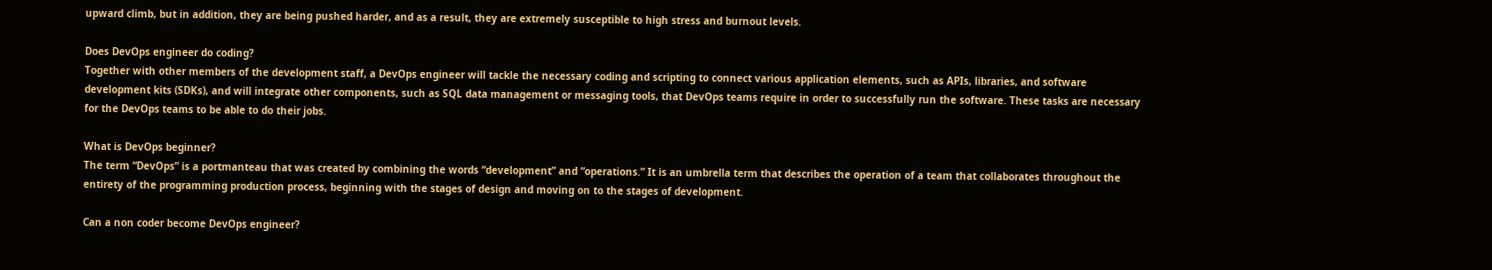upward climb, but in addition, they are being pushed harder, and as a result, they are extremely susceptible to high stress and burnout levels.

Does DevOps engineer do coding?
Together with other members of the development staff, a DevOps engineer will tackle the necessary coding and scripting to connect various application elements, such as APIs, libraries, and software development kits (SDKs), and will integrate other components, such as SQL data management or messaging tools, that DevOps teams require in order to successfully run the software. These tasks are necessary for the DevOps teams to be able to do their jobs.

What is DevOps beginner?
The term “DevOps” is a portmanteau that was created by combining the words “development” and “operations.” It is an umbrella term that describes the operation of a team that collaborates throughout the entirety of the programming production process, beginning with the stages of design and moving on to the stages of development.

Can a non coder become DevOps engineer?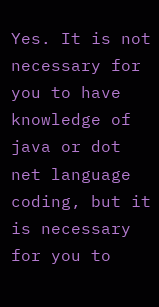Yes. It is not necessary for you to have knowledge of java or dot net language coding, but it is necessary for you to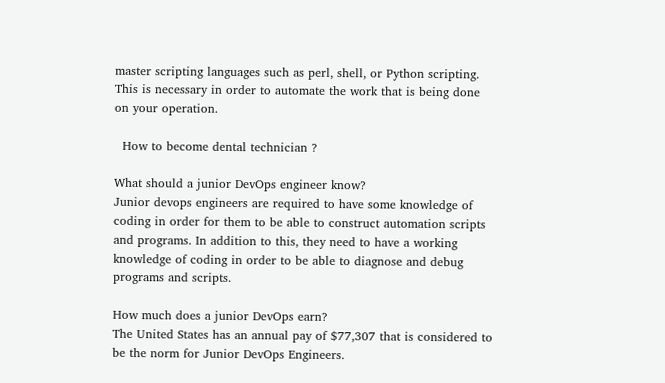master scripting languages such as perl, shell, or Python scripting. This is necessary in order to automate the work that is being done on your operation.

  How to become dental technician ?

What should a junior DevOps engineer know?
Junior devops engineers are required to have some knowledge of coding in order for them to be able to construct automation scripts and programs. In addition to this, they need to have a working knowledge of coding in order to be able to diagnose and debug programs and scripts.

How much does a junior DevOps earn?
The United States has an annual pay of $77,307 that is considered to be the norm for Junior DevOps Engineers.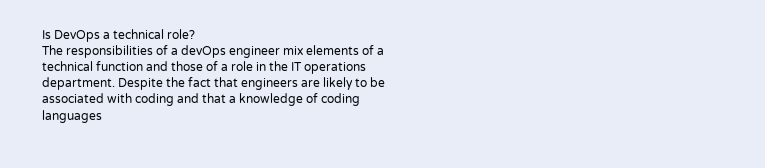Is DevOps a technical role?
The responsibilities of a devOps engineer mix elements of a technical function and those of a role in the IT operations department. Despite the fact that engineers are likely to be associated with coding and that a knowledge of coding languages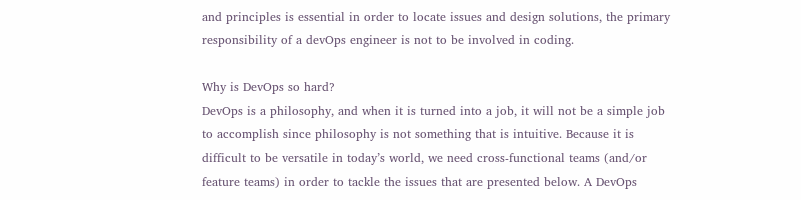and principles is essential in order to locate issues and design solutions, the primary responsibility of a devOps engineer is not to be involved in coding.

Why is DevOps so hard?
DevOps is a philosophy, and when it is turned into a job, it will not be a simple job to accomplish since philosophy is not something that is intuitive. Because it is difficult to be versatile in today’s world, we need cross-functional teams (and/or feature teams) in order to tackle the issues that are presented below. A DevOps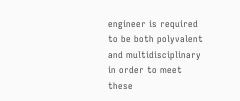engineer is required to be both polyvalent and multidisciplinary in order to meet these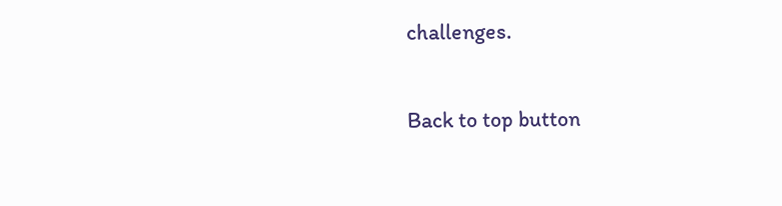challenges.

Back to top button